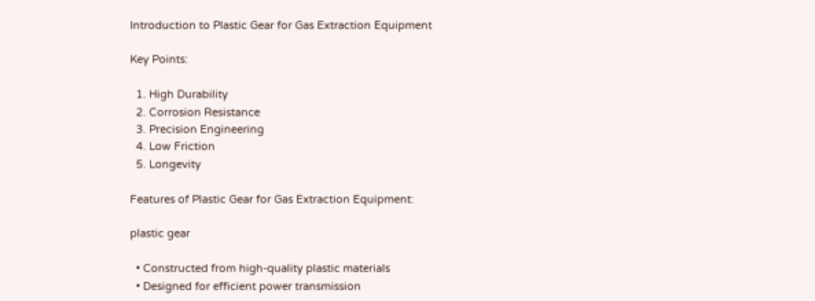Introduction to Plastic Gear for Gas Extraction Equipment

Key Points:

  1. High Durability
  2. Corrosion Resistance
  3. Precision Engineering
  4. Low Friction
  5. Longevity

Features of Plastic Gear for Gas Extraction Equipment:

plastic gear

  • Constructed from high-quality plastic materials
  • Designed for efficient power transmission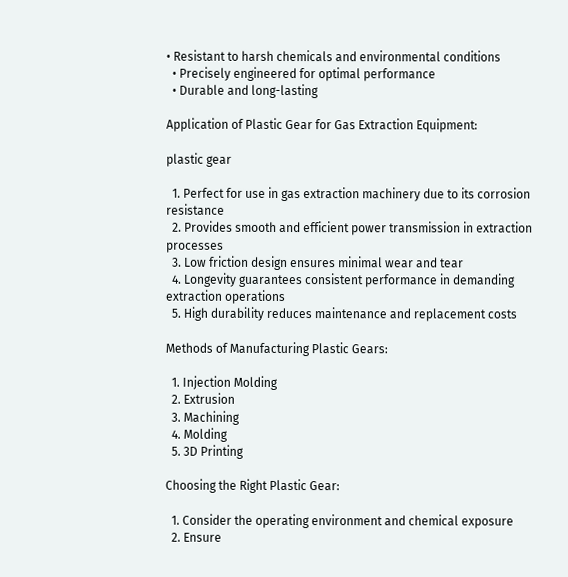• Resistant to harsh chemicals and environmental conditions
  • Precisely engineered for optimal performance
  • Durable and long-lasting

Application of Plastic Gear for Gas Extraction Equipment:

plastic gear

  1. Perfect for use in gas extraction machinery due to its corrosion resistance
  2. Provides smooth and efficient power transmission in extraction processes
  3. Low friction design ensures minimal wear and tear
  4. Longevity guarantees consistent performance in demanding extraction operations
  5. High durability reduces maintenance and replacement costs

Methods of Manufacturing Plastic Gears:

  1. Injection Molding
  2. Extrusion
  3. Machining
  4. Molding
  5. 3D Printing

Choosing the Right Plastic Gear:

  1. Consider the operating environment and chemical exposure
  2. Ensure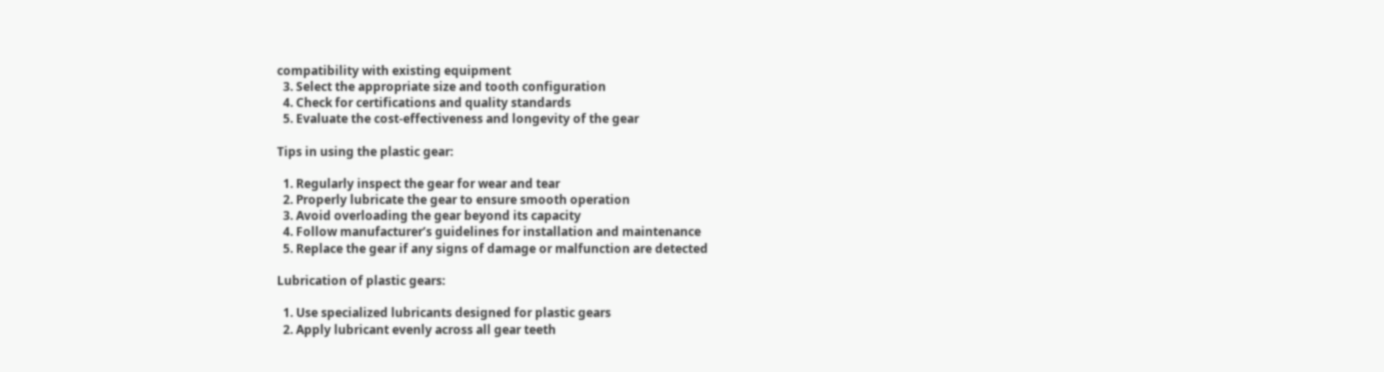compatibility with existing equipment
  3. Select the appropriate size and tooth configuration
  4. Check for certifications and quality standards
  5. Evaluate the cost-effectiveness and longevity of the gear

Tips in using the plastic gear:

  1. Regularly inspect the gear for wear and tear
  2. Properly lubricate the gear to ensure smooth operation
  3. Avoid overloading the gear beyond its capacity
  4. Follow manufacturer’s guidelines for installation and maintenance
  5. Replace the gear if any signs of damage or malfunction are detected

Lubrication of plastic gears:

  1. Use specialized lubricants designed for plastic gears
  2. Apply lubricant evenly across all gear teeth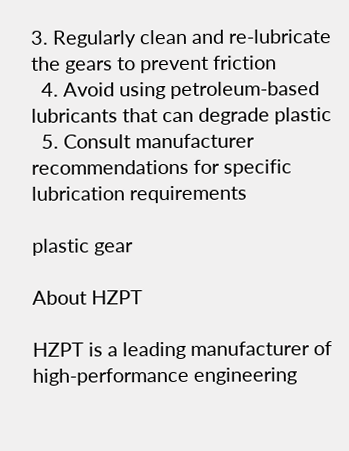3. Regularly clean and re-lubricate the gears to prevent friction
  4. Avoid using petroleum-based lubricants that can degrade plastic
  5. Consult manufacturer recommendations for specific lubrication requirements

plastic gear

About HZPT

HZPT is a leading manufacturer of high-performance engineering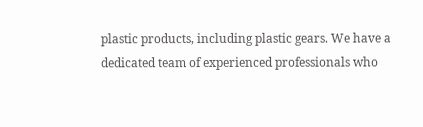plastic products, including plastic gears. We have a dedicated team of experienced professionals who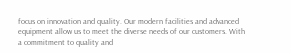focus on innovation and quality. Our modern facilities and advanced equipment allow us to meet the diverse needs of our customers. With a commitment to quality and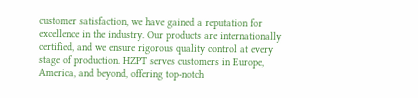customer satisfaction, we have gained a reputation for excellence in the industry. Our products are internationally certified, and we ensure rigorous quality control at every stage of production. HZPT serves customers in Europe, America, and beyond, offering top-notch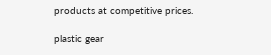products at competitive prices.

plastic gear